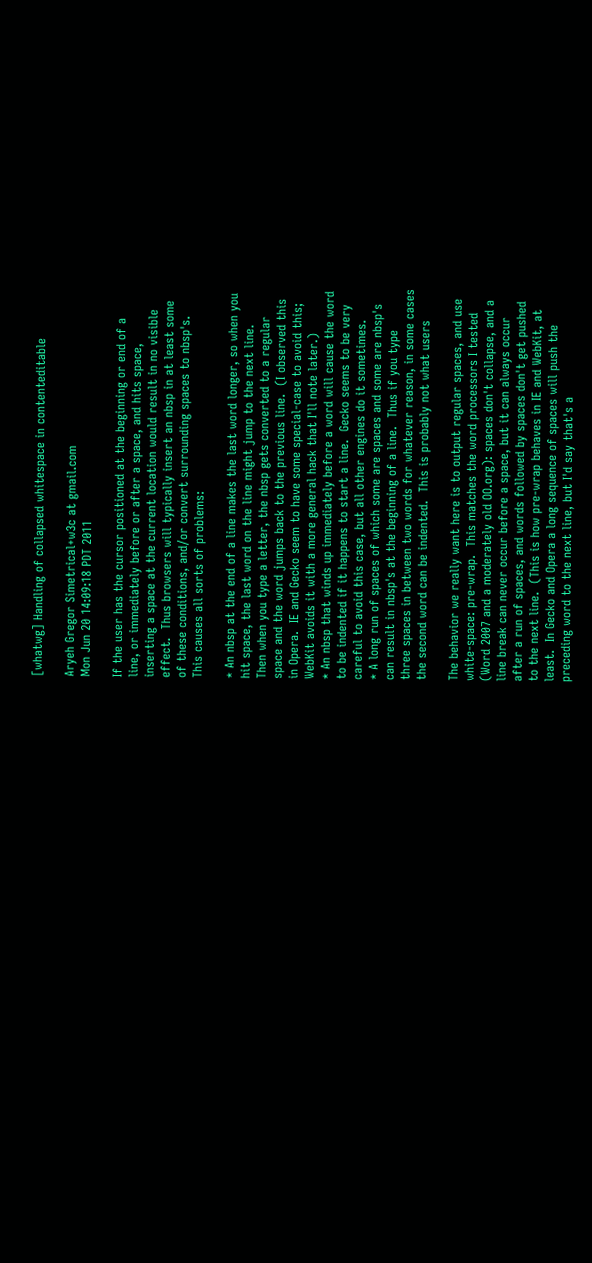[whatwg] Handling of collapsed whitespace in contenteditable

Aryeh Gregor Simetrical+w3c at gmail.com
Mon Jun 20 14:09:18 PDT 2011

If the user has the cursor positioned at the beginning or end of a
line, or immediately before or after a space, and hits space,
inserting a space at the current location would result in no visible
effect.  Thus browsers will typically insert an nbsp in at least some
of these conditions, and/or convert surrounding spaces to nbsp's.
This causes all sorts of problems:

* An nbsp at the end of a line makes the last word longer, so when you
hit space, the last word on the line might jump to the next line.
Then when you type a letter, the nbsp gets converted to a regular
space and the word jumps back to the previous line.  (I observed this
in Opera.  IE and Gecko seem to have some special-case to avoid this;
WebKit avoids it with a more general hack that I'll note later.)
* An nbsp that winds up immediately before a word will cause the word
to be indented if it happens to start a line.  Gecko seems to be very
careful to avoid this case, but all other engines do it sometimes.
* A long run of spaces of which some are spaces and some are nbsp's
can result in nbsp's at the beginning of a line.  Thus if you type
three spaces in between two words for whatever reason, in some cases
the second word can be indented.  This is probably not what users

The behavior we really want here is to output regular spaces, and use
white-space: pre-wrap.  This matches the word processors I tested
(Word 2007 and a moderately old OO.org): spaces don't collapse, and a
line break can never occur before a space, but it can always occur
after a run of spaces, and words followed by spaces don't get pushed
to the next line.  (This is how pre-wrap behaves in IE and WebKit, at
least.  In Gecko and Opera a long sequence of spaces will push the
preceding word to the next line, but I'd say that's a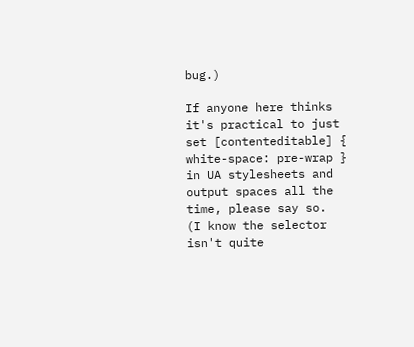bug.)

If anyone here thinks it's practical to just set [contenteditable] {
white-space: pre-wrap } in UA stylesheets and output spaces all the
time, please say so.  (I know the selector isn't quite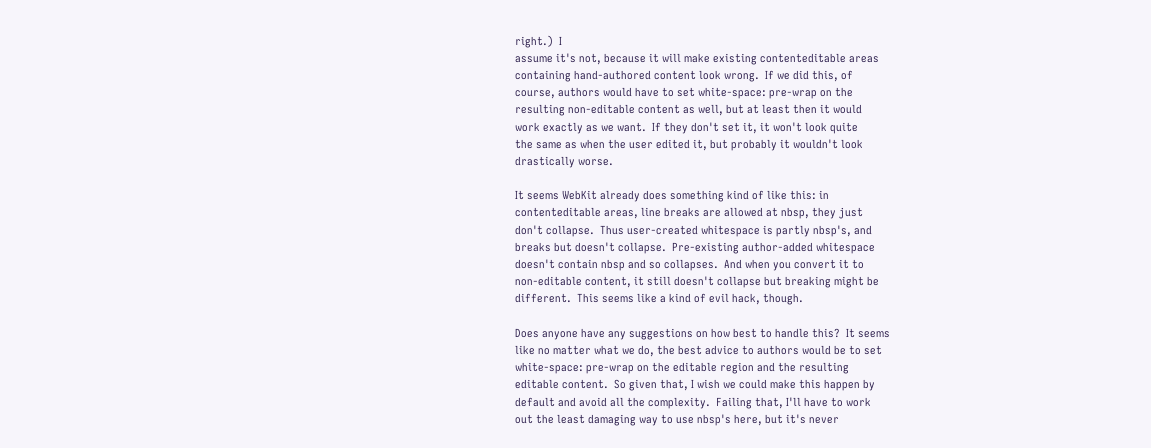right.)  I
assume it's not, because it will make existing contenteditable areas
containing hand-authored content look wrong.  If we did this, of
course, authors would have to set white-space: pre-wrap on the
resulting non-editable content as well, but at least then it would
work exactly as we want.  If they don't set it, it won't look quite
the same as when the user edited it, but probably it wouldn't look
drastically worse.

It seems WebKit already does something kind of like this: in
contenteditable areas, line breaks are allowed at nbsp, they just
don't collapse.  Thus user-created whitespace is partly nbsp's, and
breaks but doesn't collapse.  Pre-existing author-added whitespace
doesn't contain nbsp and so collapses.  And when you convert it to
non-editable content, it still doesn't collapse but breaking might be
different.  This seems like a kind of evil hack, though.

Does anyone have any suggestions on how best to handle this?  It seems
like no matter what we do, the best advice to authors would be to set
white-space: pre-wrap on the editable region and the resulting
editable content.  So given that, I wish we could make this happen by
default and avoid all the complexity.  Failing that, I'll have to work
out the least damaging way to use nbsp's here, but it's never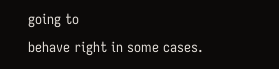going to
behave right in some cases.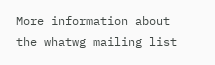More information about the whatwg mailing list